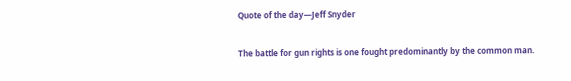Quote of the day—Jeff Snyder

The battle for gun rights is one fought predominantly by the common man.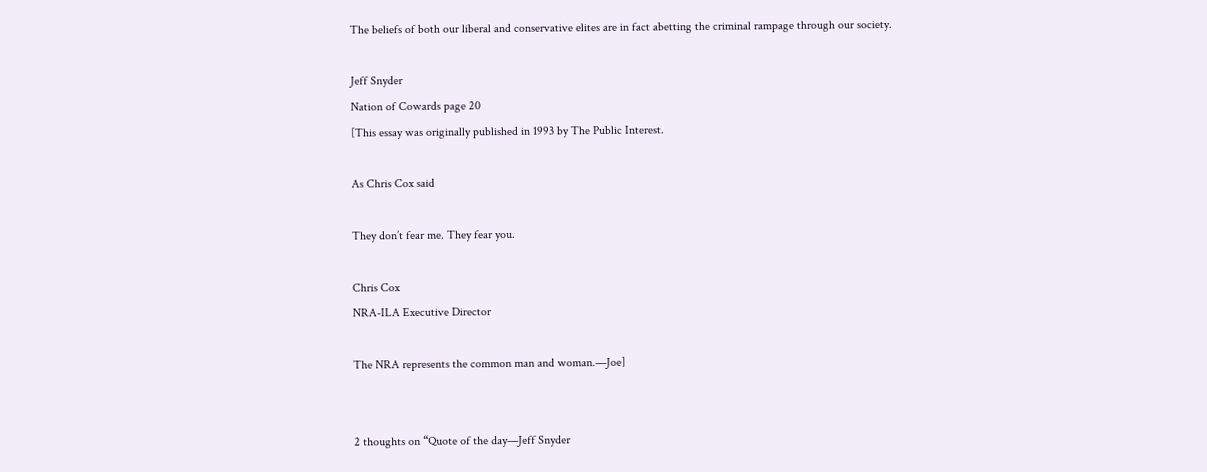The beliefs of both our liberal and conservative elites are in fact abetting the criminal rampage through our society.

Jeff Snyder
Nation of Cowards page 20
[This essay was originally published in 1993 by The Public Interest.

As Chris Cox said

They don’t fear me. They fear you.

Chris Cox
NRA-ILA Executive Director

The NRA represents the common man and woman.—Joe]


2 thoughts on “Quote of the day—Jeff Snyder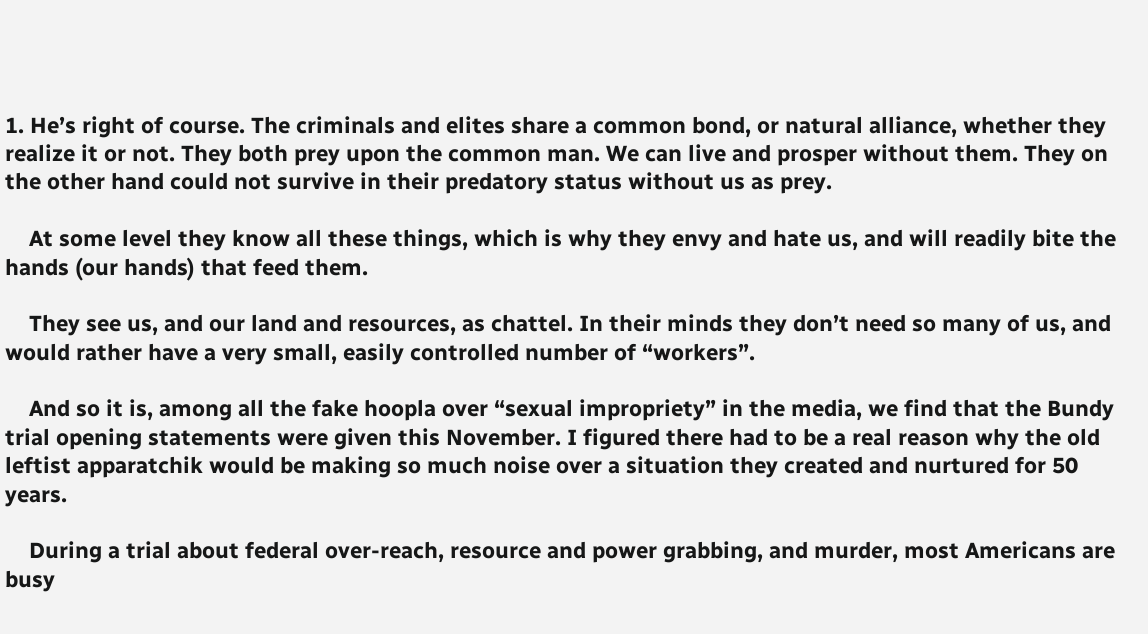1. He’s right of course. The criminals and elites share a common bond, or natural alliance, whether they realize it or not. They both prey upon the common man. We can live and prosper without them. They on the other hand could not survive in their predatory status without us as prey.

    At some level they know all these things, which is why they envy and hate us, and will readily bite the hands (our hands) that feed them.

    They see us, and our land and resources, as chattel. In their minds they don’t need so many of us, and would rather have a very small, easily controlled number of “workers”.

    And so it is, among all the fake hoopla over “sexual impropriety” in the media, we find that the Bundy trial opening statements were given this November. I figured there had to be a real reason why the old leftist apparatchik would be making so much noise over a situation they created and nurtured for 50 years.

    During a trial about federal over-reach, resource and power grabbing, and murder, most Americans are busy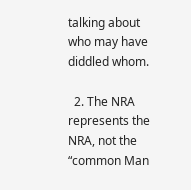talking about who may have diddled whom.

  2. The NRA represents the NRA, not the “common Man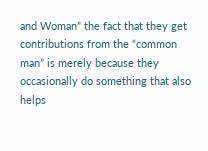and Woman” the fact that they get contributions from the “common man” is merely because they occasionally do something that also helps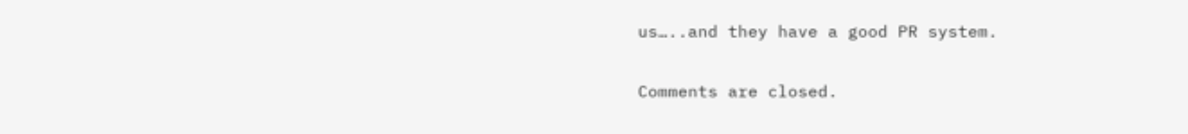us…..and they have a good PR system.

Comments are closed.